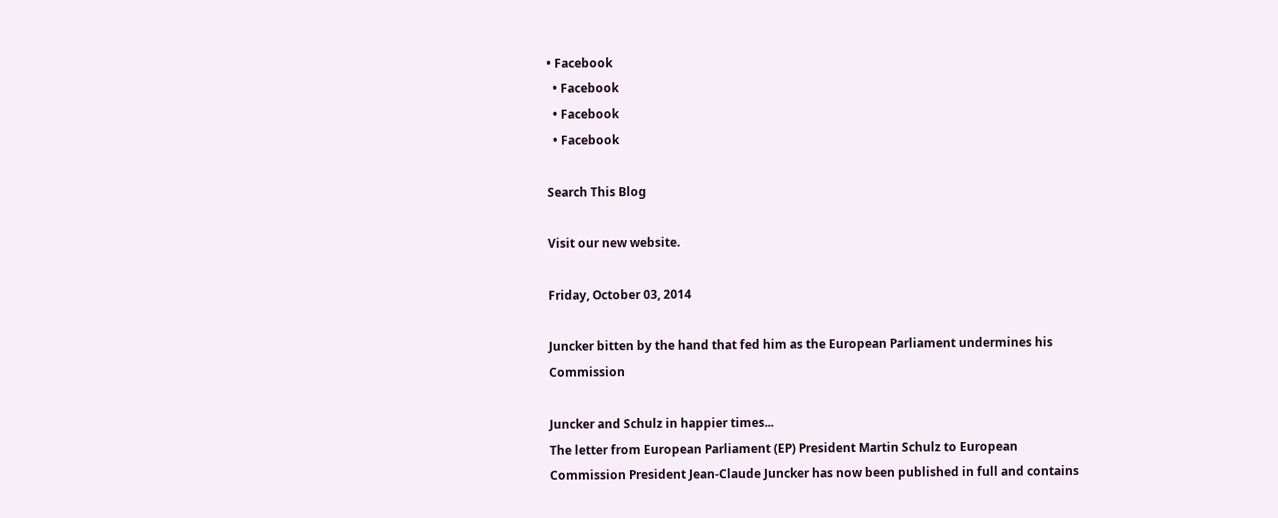• Facebook
  • Facebook
  • Facebook
  • Facebook

Search This Blog

Visit our new website.

Friday, October 03, 2014

Juncker bitten by the hand that fed him as the European Parliament undermines his Commission

Juncker and Schulz in happier times...
The letter from European Parliament (EP) President Martin Schulz to European Commission President Jean-Claude Juncker has now been published in full and contains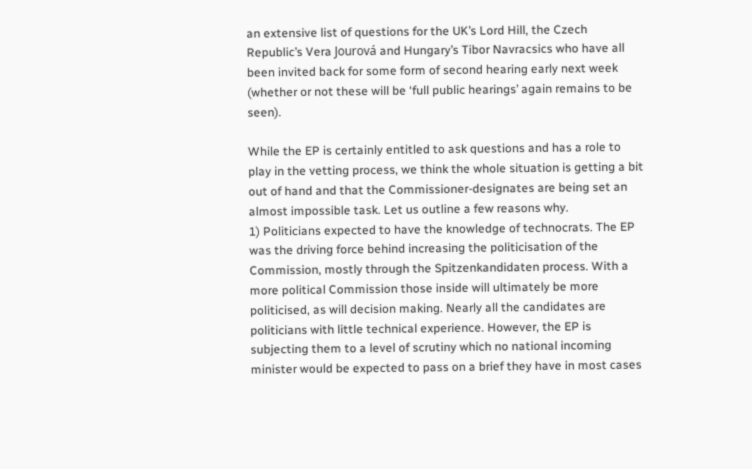an extensive list of questions for the UK’s Lord Hill, the Czech Republic’s Vera Jourová and Hungary’s Tibor Navracsics who have all been invited back for some form of second hearing early next week (whether or not these will be ‘full public hearings’ again remains to be seen).

While the EP is certainly entitled to ask questions and has a role to play in the vetting process, we think the whole situation is getting a bit out of hand and that the Commissioner-designates are being set an almost impossible task. Let us outline a few reasons why.
1) Politicians expected to have the knowledge of technocrats. The EP was the driving force behind increasing the politicisation of the Commission, mostly through the Spitzenkandidaten process. With a more political Commission those inside will ultimately be more politicised, as will decision making. Nearly all the candidates are politicians with little technical experience. However, the EP is subjecting them to a level of scrutiny which no national incoming minister would be expected to pass on a brief they have in most cases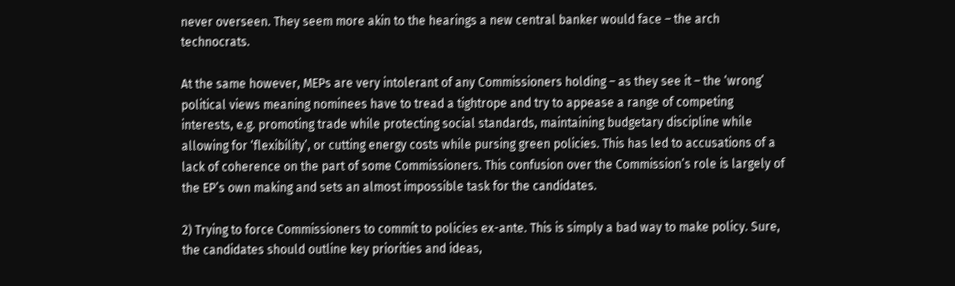never overseen. They seem more akin to the hearings a new central banker would face – the arch technocrats.

At the same however, MEPs are very intolerant of any Commissioners holding – as they see it – the ‘wrong’ political views meaning nominees have to tread a tightrope and try to appease a range of competing interests, e.g. promoting trade while protecting social standards, maintaining budgetary discipline while allowing for ‘flexibility’, or cutting energy costs while pursing green policies. This has led to accusations of a lack of coherence on the part of some Commissioners. This confusion over the Commission’s role is largely of the EP’s own making and sets an almost impossible task for the candidates.

2) Trying to force Commissioners to commit to policies ex-ante. This is simply a bad way to make policy. Sure, the candidates should outline key priorities and ideas,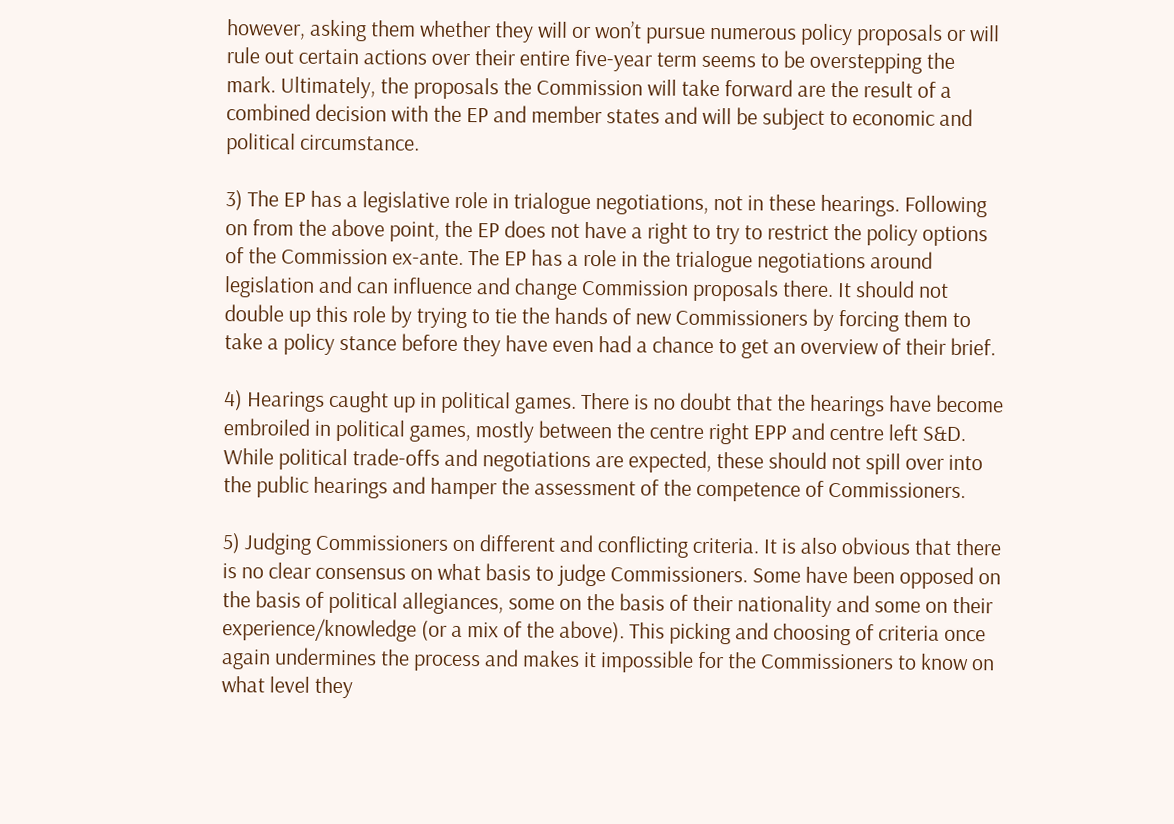however, asking them whether they will or won’t pursue numerous policy proposals or will rule out certain actions over their entire five-year term seems to be overstepping the mark. Ultimately, the proposals the Commission will take forward are the result of a combined decision with the EP and member states and will be subject to economic and political circumstance.

3) The EP has a legislative role in trialogue negotiations, not in these hearings. Following on from the above point, the EP does not have a right to try to restrict the policy options of the Commission ex-ante. The EP has a role in the trialogue negotiations around legislation and can influence and change Commission proposals there. It should not double up this role by trying to tie the hands of new Commissioners by forcing them to take a policy stance before they have even had a chance to get an overview of their brief.

4) Hearings caught up in political games. There is no doubt that the hearings have become embroiled in political games, mostly between the centre right EPP and centre left S&D. While political trade-offs and negotiations are expected, these should not spill over into the public hearings and hamper the assessment of the competence of Commissioners.

5) Judging Commissioners on different and conflicting criteria. It is also obvious that there is no clear consensus on what basis to judge Commissioners. Some have been opposed on the basis of political allegiances, some on the basis of their nationality and some on their experience/knowledge (or a mix of the above). This picking and choosing of criteria once again undermines the process and makes it impossible for the Commissioners to know on what level they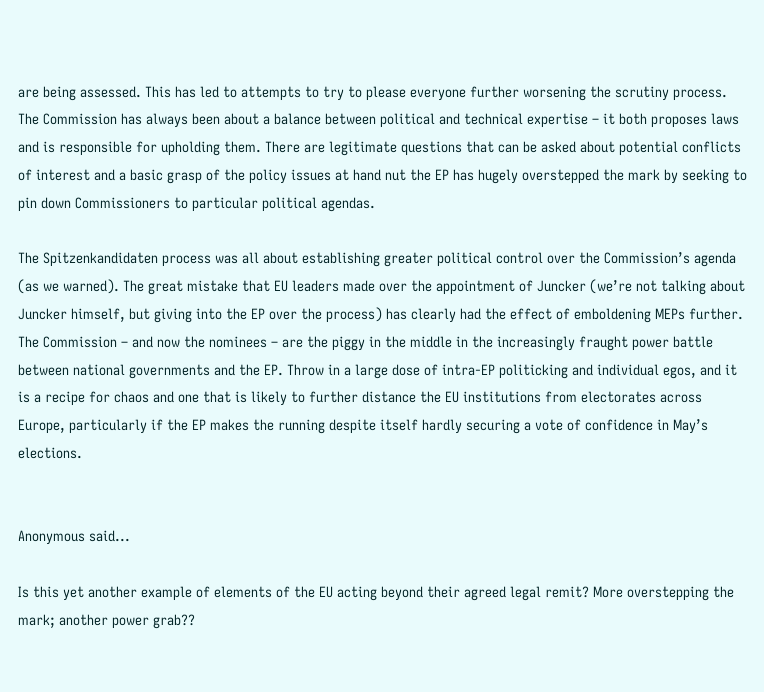are being assessed. This has led to attempts to try to please everyone further worsening the scrutiny process.
The Commission has always been about a balance between political and technical expertise – it both proposes laws and is responsible for upholding them. There are legitimate questions that can be asked about potential conflicts of interest and a basic grasp of the policy issues at hand nut the EP has hugely overstepped the mark by seeking to pin down Commissioners to particular political agendas.

The Spitzenkandidaten process was all about establishing greater political control over the Commission’s agenda (as we warned). The great mistake that EU leaders made over the appointment of Juncker (we’re not talking about Juncker himself, but giving into the EP over the process) has clearly had the effect of emboldening MEPs further. The Commission – and now the nominees – are the piggy in the middle in the increasingly fraught power battle between national governments and the EP. Throw in a large dose of intra-EP politicking and individual egos, and it is a recipe for chaos and one that is likely to further distance the EU institutions from electorates across Europe, particularly if the EP makes the running despite itself hardly securing a vote of confidence in May’s elections.


Anonymous said...

Is this yet another example of elements of the EU acting beyond their agreed legal remit? More overstepping the mark; another power grab??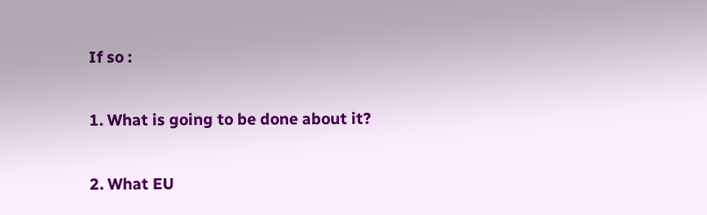If so :

1. What is going to be done about it?

2. What EU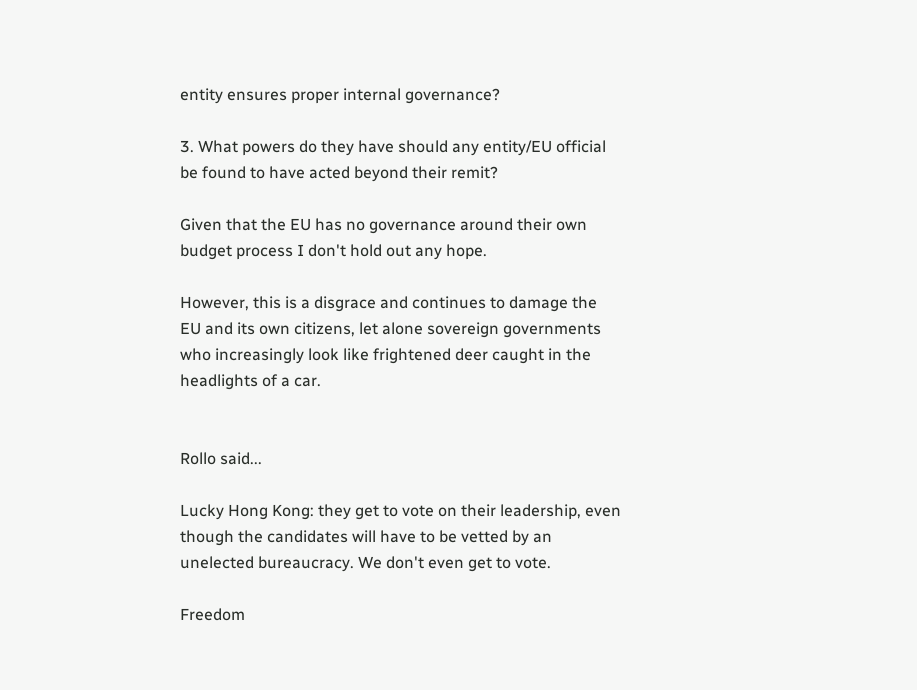entity ensures proper internal governance?

3. What powers do they have should any entity/EU official be found to have acted beyond their remit?

Given that the EU has no governance around their own budget process I don't hold out any hope.

However, this is a disgrace and continues to damage the EU and its own citizens, let alone sovereign governments who increasingly look like frightened deer caught in the headlights of a car.


Rollo said...

Lucky Hong Kong: they get to vote on their leadership, even though the candidates will have to be vetted by an unelected bureaucracy. We don't even get to vote.

Freedom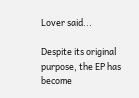Lover said...

Despite its original purpose, the EP has become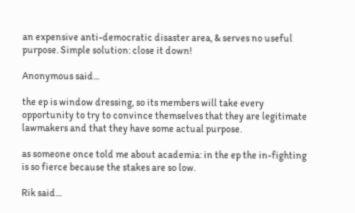an expensive anti-democratic disaster area, & serves no useful purpose. Simple solution: close it down!

Anonymous said...

the ep is window dressing, so its members will take every opportunity to try to convince themselves that they are legitimate lawmakers and that they have some actual purpose.

as someone once told me about academia: in the ep the in-fighting is so fierce because the stakes are so low.

Rik said...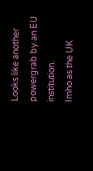Looks like another powergrab by an EU institution.
Imho as the UK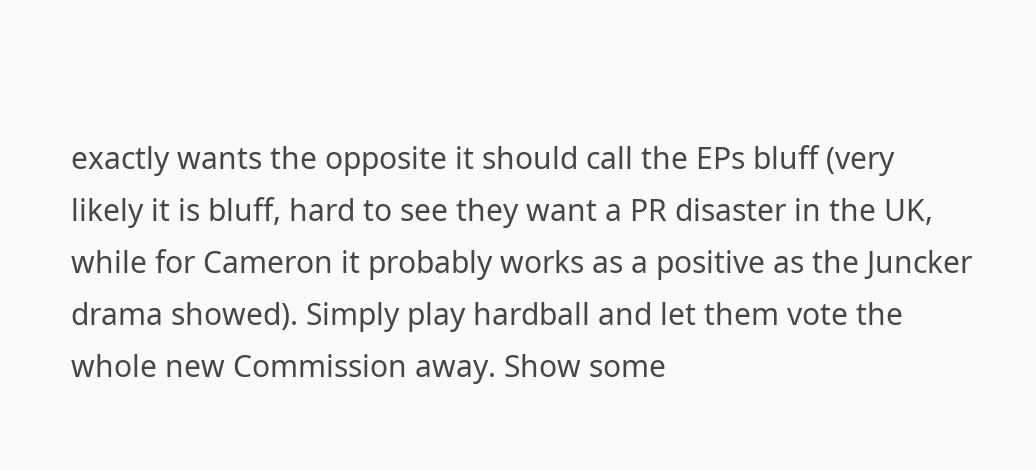exactly wants the opposite it should call the EPs bluff (very likely it is bluff, hard to see they want a PR disaster in the UK, while for Cameron it probably works as a positive as the Juncker drama showed). Simply play hardball and let them vote the whole new Commission away. Show some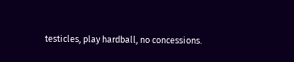testicles, play hardball, no concessions.